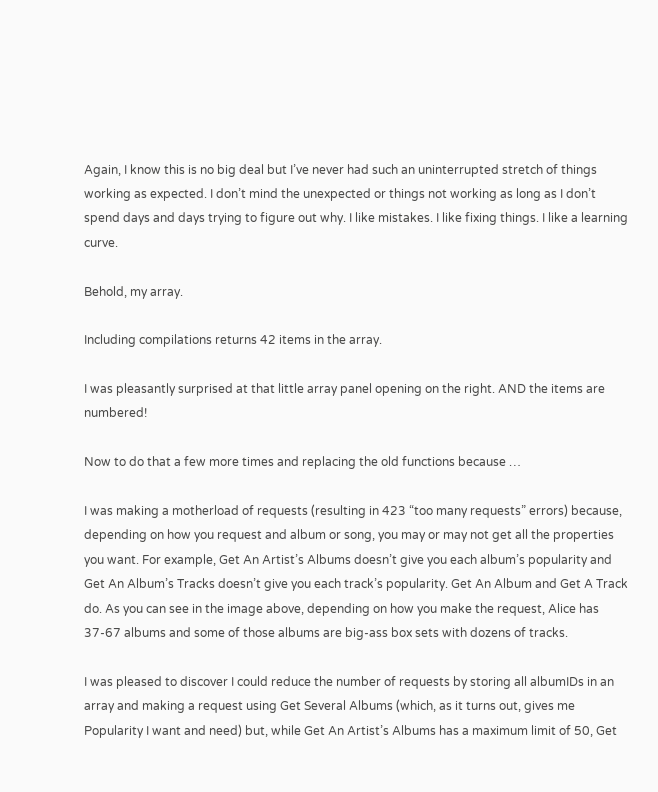Again, I know this is no big deal but I’ve never had such an uninterrupted stretch of things working as expected. I don’t mind the unexpected or things not working as long as I don’t spend days and days trying to figure out why. I like mistakes. I like fixing things. I like a learning curve.

Behold, my array.

Including compilations returns 42 items in the array.

I was pleasantly surprised at that little array panel opening on the right. AND the items are numbered!

Now to do that a few more times and replacing the old functions because …

I was making a motherload of requests (resulting in 423 “too many requests” errors) because, depending on how you request and album or song, you may or may not get all the properties you want. For example, Get An Artist’s Albums doesn’t give you each album’s popularity and Get An Album’s Tracks doesn’t give you each track’s popularity. Get An Album and Get A Track do. As you can see in the image above, depending on how you make the request, Alice has 37-67 albums and some of those albums are big-ass box sets with dozens of tracks.

I was pleased to discover I could reduce the number of requests by storing all albumIDs in an array and making a request using Get Several Albums (which, as it turns out, gives me Popularity I want and need) but, while Get An Artist’s Albums has a maximum limit of 50, Get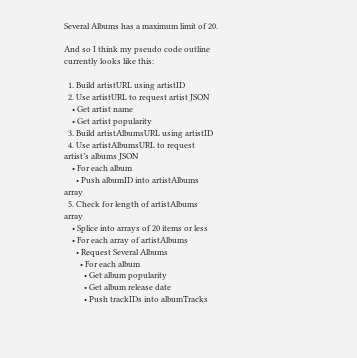Several Albums has a maximum limit of 20.

And so I think my pseudo code outline currently looks like this:

  1. Build artistURL using artistID
  2. Use artistURL to request artist JSON
    • Get artist name
    • Get artist popularity
  3. Build artistAlbumsURL using artistID
  4. Use artistAlbumsURL to request artist’s albums JSON
    • For each album
      • Push albumID into artistAlbums array
  5. Check for length of artistAlbums array
    • Splice into arrays of 20 items or less
    • For each array of artistAlbums
      • Request Several Albums
        • For each album
          • Get album popularity
          • Get album release date
          • Push trackIDs into albumTracks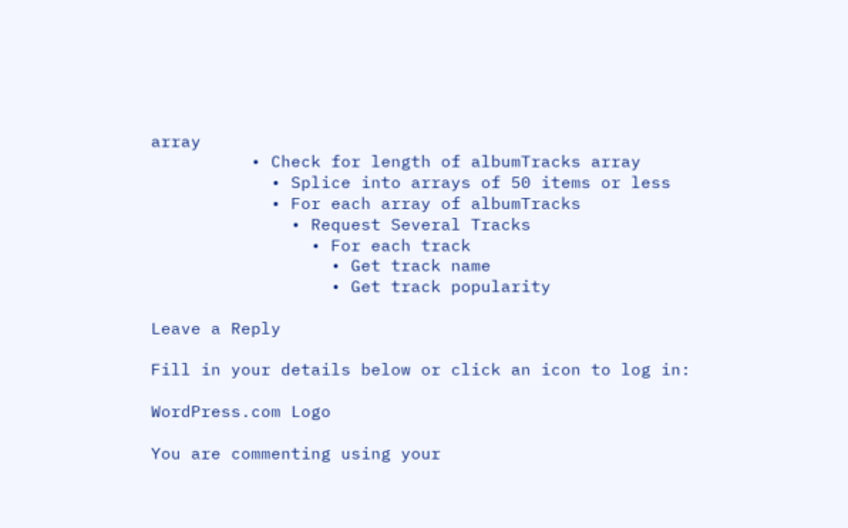array
          • Check for length of albumTracks array
            • Splice into arrays of 50 items or less
            • For each array of albumTracks
              • Request Several Tracks
                • For each track
                  • Get track name
                  • Get track popularity

Leave a Reply

Fill in your details below or click an icon to log in:

WordPress.com Logo

You are commenting using your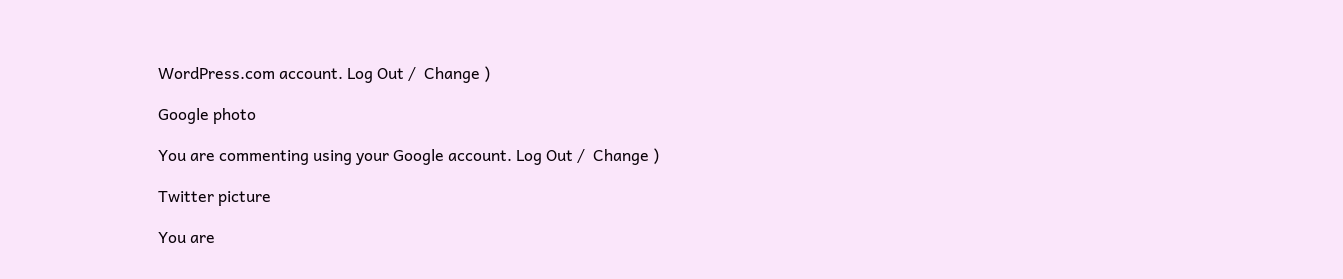WordPress.com account. Log Out /  Change )

Google photo

You are commenting using your Google account. Log Out /  Change )

Twitter picture

You are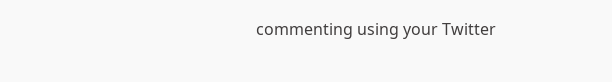commenting using your Twitter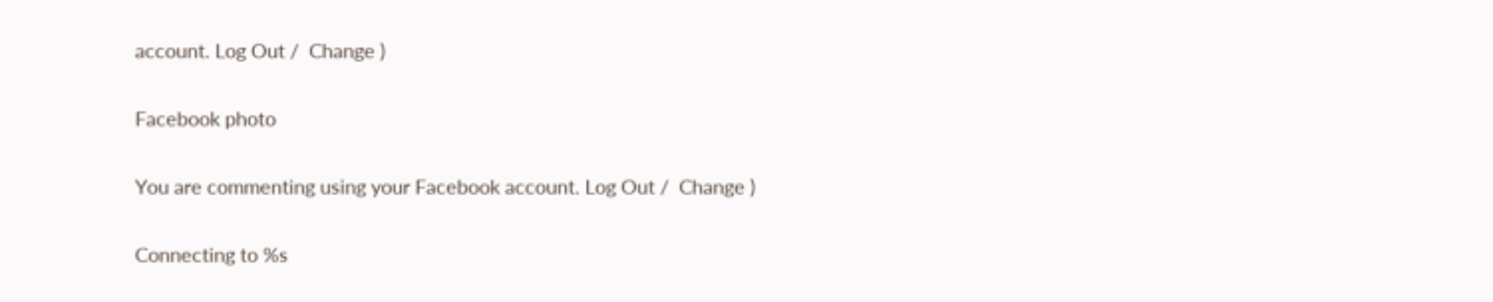account. Log Out /  Change )

Facebook photo

You are commenting using your Facebook account. Log Out /  Change )

Connecting to %s